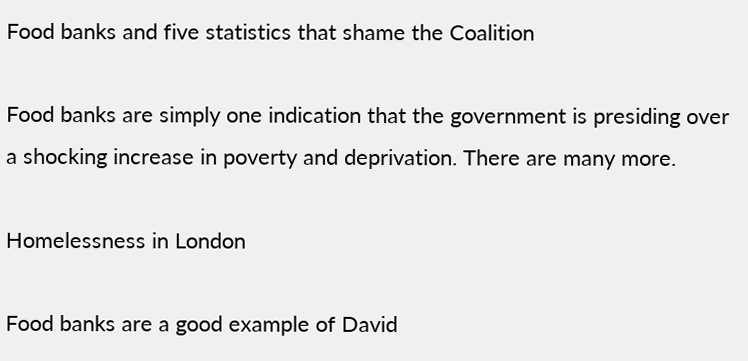Food banks and five statistics that shame the Coalition

Food banks are simply one indication that the government is presiding over a shocking increase in poverty and deprivation. There are many more.

Homelessness in London

Food banks are a good example of David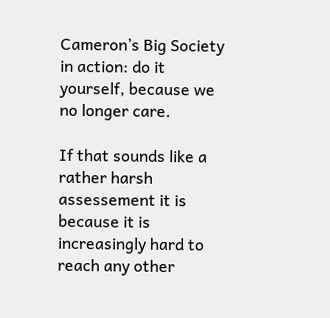Cameron’s Big Society in action: do it yourself, because we no longer care.

If that sounds like a rather harsh assessement it is because it is increasingly hard to reach any other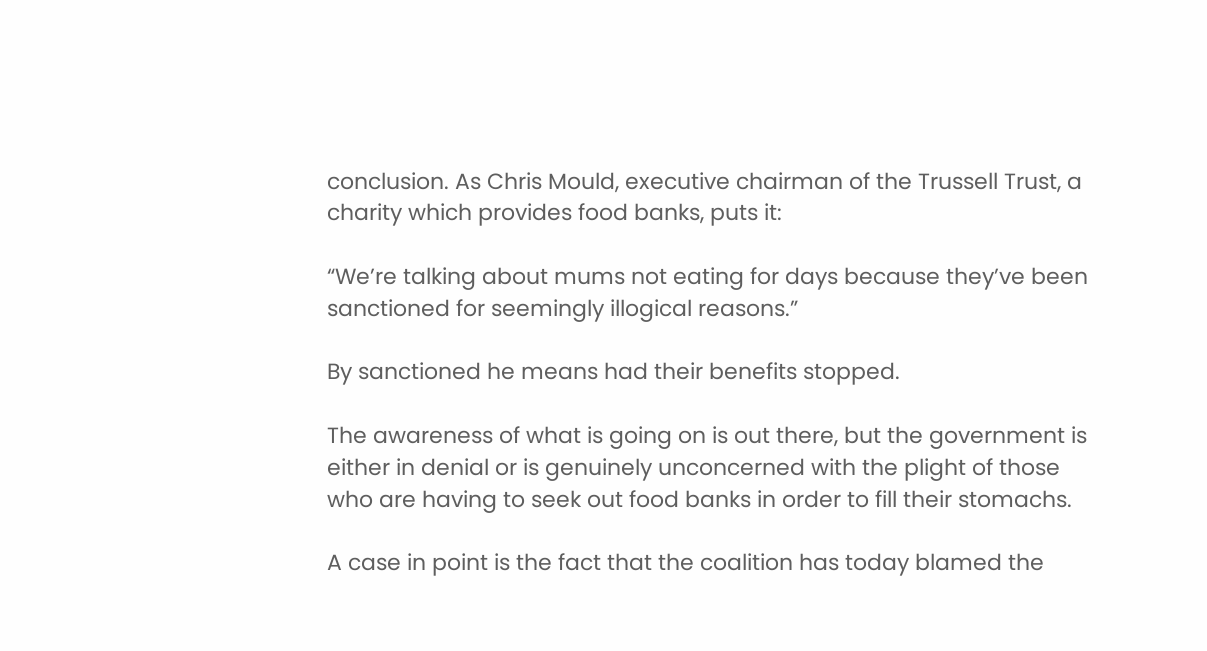conclusion. As Chris Mould, executive chairman of the Trussell Trust, a charity which provides food banks, puts it:

“We’re talking about mums not eating for days because they’ve been sanctioned for seemingly illogical reasons.”

By sanctioned he means had their benefits stopped.

The awareness of what is going on is out there, but the government is either in denial or is genuinely unconcerned with the plight of those who are having to seek out food banks in order to fill their stomachs.

A case in point is the fact that the coalition has today blamed the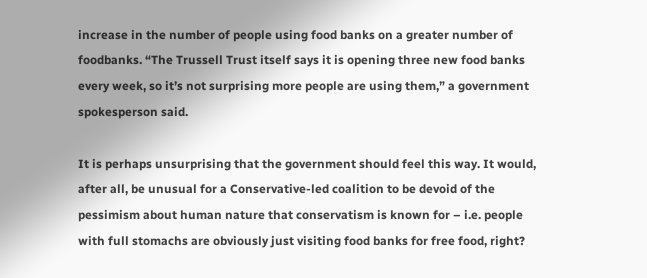increase in the number of people using food banks on a greater number of foodbanks. “The Trussell Trust itself says it is opening three new food banks every week, so it’s not surprising more people are using them,” a government spokesperson said.

It is perhaps unsurprising that the government should feel this way. It would, after all, be unusual for a Conservative-led coalition to be devoid of the pessimism about human nature that conservatism is known for – i.e. people with full stomachs are obviously just visiting food banks for free food, right?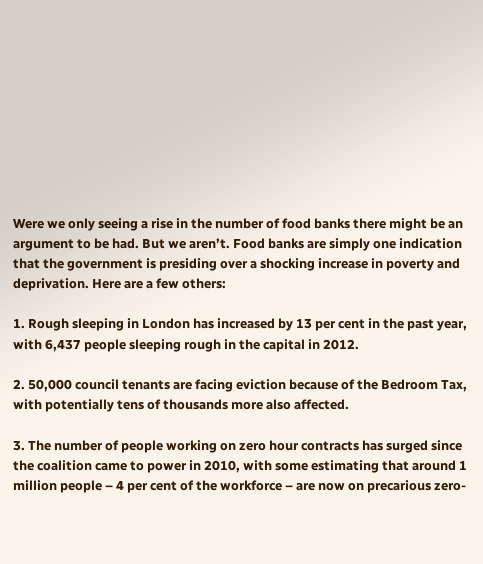Were we only seeing a rise in the number of food banks there might be an argument to be had. But we aren’t. Food banks are simply one indication that the government is presiding over a shocking increase in poverty and deprivation. Here are a few others:

1. Rough sleeping in London has increased by 13 per cent in the past year, with 6,437 people sleeping rough in the capital in 2012.

2. 50,000 council tenants are facing eviction because of the Bedroom Tax, with potentially tens of thousands more also affected.

3. The number of people working on zero hour contracts has surged since the coalition came to power in 2010, with some estimating that around 1 million people – 4 per cent of the workforce – are now on precarious zero-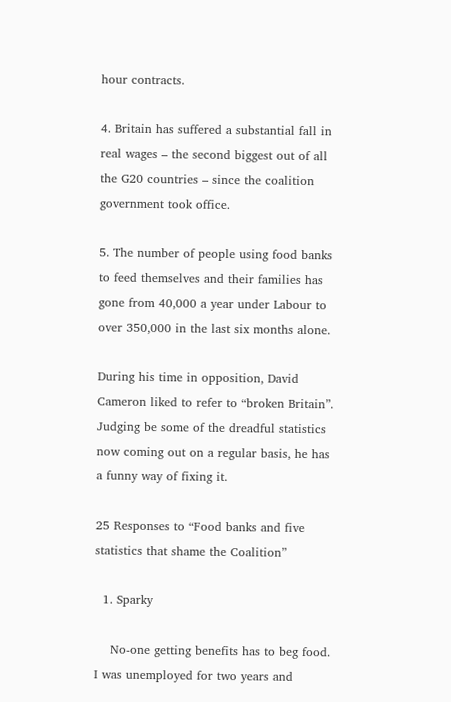hour contracts.

4. Britain has suffered a substantial fall in real wages – the second biggest out of all the G20 countries – since the coalition government took office.

5. The number of people using food banks to feed themselves and their families has gone from 40,000 a year under Labour to over 350,000 in the last six months alone.

During his time in opposition, David Cameron liked to refer to “broken Britain”. Judging be some of the dreadful statistics now coming out on a regular basis, he has a funny way of fixing it.

25 Responses to “Food banks and five statistics that shame the Coalition”

  1. Sparky

    No-one getting benefits has to beg food. I was unemployed for two years and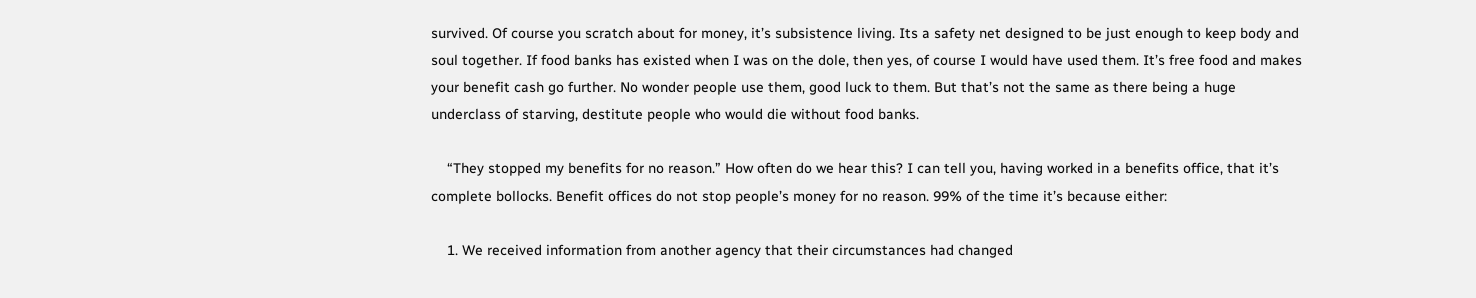survived. Of course you scratch about for money, it’s subsistence living. Its a safety net designed to be just enough to keep body and soul together. If food banks has existed when I was on the dole, then yes, of course I would have used them. It’s free food and makes your benefit cash go further. No wonder people use them, good luck to them. But that’s not the same as there being a huge underclass of starving, destitute people who would die without food banks.

    “They stopped my benefits for no reason.” How often do we hear this? I can tell you, having worked in a benefits office, that it’s complete bollocks. Benefit offices do not stop people’s money for no reason. 99% of the time it’s because either:

    1. We received information from another agency that their circumstances had changed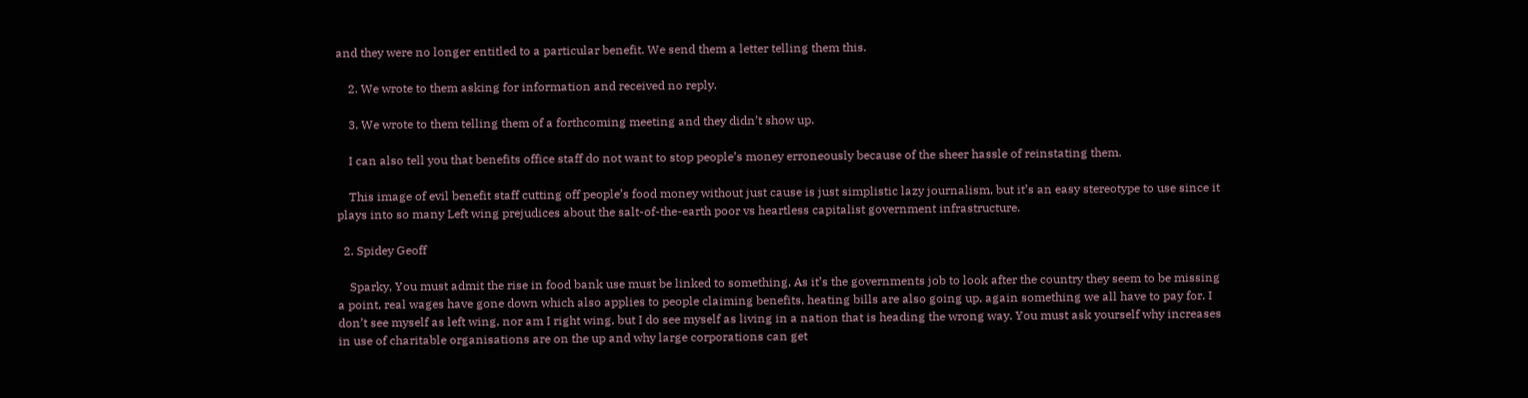and they were no longer entitled to a particular benefit. We send them a letter telling them this.

    2. We wrote to them asking for information and received no reply.

    3. We wrote to them telling them of a forthcoming meeting and they didn’t show up.

    I can also tell you that benefits office staff do not want to stop people’s money erroneously because of the sheer hassle of reinstating them.

    This image of evil benefit staff cutting off people’s food money without just cause is just simplistic lazy journalism, but it’s an easy stereotype to use since it plays into so many Left wing prejudices about the salt-of-the-earth poor vs heartless capitalist government infrastructure.

  2. Spidey Geoff

    Sparky, You must admit the rise in food bank use must be linked to something, As it’s the governments job to look after the country they seem to be missing a point, real wages have gone down which also applies to people claiming benefits, heating bills are also going up, again something we all have to pay for. I don’t see myself as left wing, nor am I right wing, but I do see myself as living in a nation that is heading the wrong way. You must ask yourself why increases in use of charitable organisations are on the up and why large corporations can get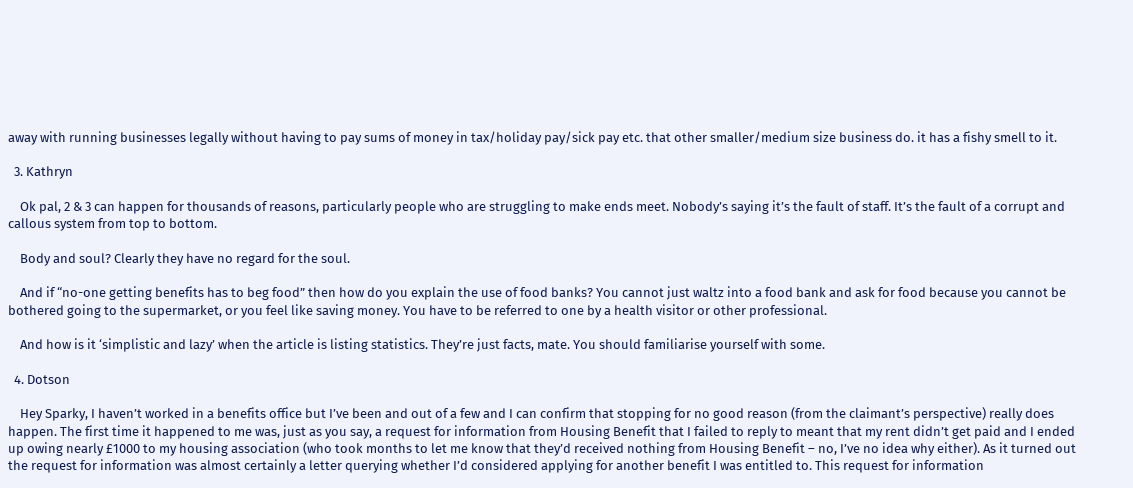away with running businesses legally without having to pay sums of money in tax/holiday pay/sick pay etc. that other smaller/medium size business do. it has a fishy smell to it.

  3. Kathryn

    Ok pal, 2 & 3 can happen for thousands of reasons, particularly people who are struggling to make ends meet. Nobody’s saying it’s the fault of staff. It’s the fault of a corrupt and callous system from top to bottom.

    Body and soul? Clearly they have no regard for the soul.

    And if “no-one getting benefits has to beg food” then how do you explain the use of food banks? You cannot just waltz into a food bank and ask for food because you cannot be bothered going to the supermarket, or you feel like saving money. You have to be referred to one by a health visitor or other professional.

    And how is it ‘simplistic and lazy’ when the article is listing statistics. They’re just facts, mate. You should familiarise yourself with some.

  4. Dotson

    Hey Sparky, I haven’t worked in a benefits office but I’ve been and out of a few and I can confirm that stopping for no good reason (from the claimant’s perspective) really does happen. The first time it happened to me was, just as you say, a request for information from Housing Benefit that I failed to reply to meant that my rent didn’t get paid and I ended up owing nearly £1000 to my housing association (who took months to let me know that they’d received nothing from Housing Benefit – no, I’ve no idea why either). As it turned out the request for information was almost certainly a letter querying whether I’d considered applying for another benefit I was entitled to. This request for information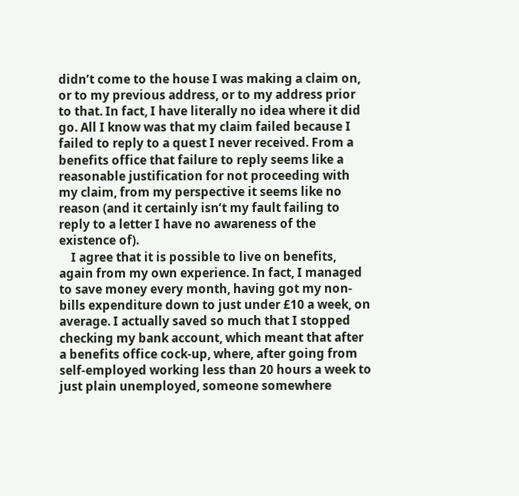didn’t come to the house I was making a claim on, or to my previous address, or to my address prior to that. In fact, I have literally no idea where it did go. All I know was that my claim failed because I failed to reply to a quest I never received. From a benefits office that failure to reply seems like a reasonable justification for not proceeding with my claim, from my perspective it seems like no reason (and it certainly isn’t my fault failing to reply to a letter I have no awareness of the existence of).
    I agree that it is possible to live on benefits, again from my own experience. In fact, I managed to save money every month, having got my non-bills expenditure down to just under £10 a week, on average. I actually saved so much that I stopped checking my bank account, which meant that after a benefits office cock-up, where, after going from self-employed working less than 20 hours a week to just plain unemployed, someone somewhere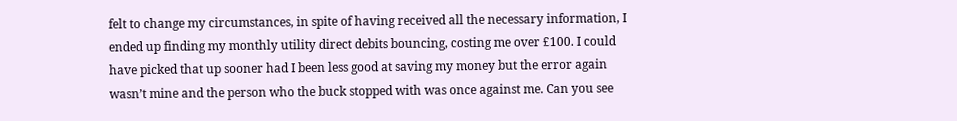felt to change my circumstances, in spite of having received all the necessary information, I ended up finding my monthly utility direct debits bouncing, costing me over £100. I could have picked that up sooner had I been less good at saving my money but the error again wasn’t mine and the person who the buck stopped with was once against me. Can you see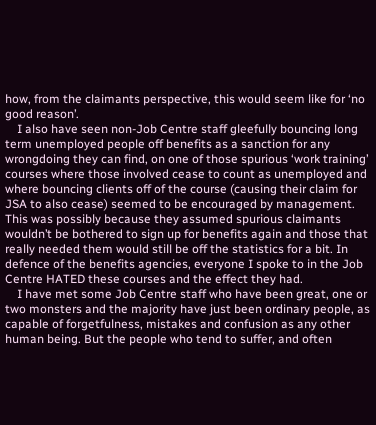how, from the claimants perspective, this would seem like for ‘no good reason’.
    I also have seen non-Job Centre staff gleefully bouncing long term unemployed people off benefits as a sanction for any wrongdoing they can find, on one of those spurious ‘work training’ courses where those involved cease to count as unemployed and where bouncing clients off of the course (causing their claim for JSA to also cease) seemed to be encouraged by management. This was possibly because they assumed spurious claimants wouldn’t be bothered to sign up for benefits again and those that really needed them would still be off the statistics for a bit. In defence of the benefits agencies, everyone I spoke to in the Job Centre HATED these courses and the effect they had.
    I have met some Job Centre staff who have been great, one or two monsters and the majority have just been ordinary people, as capable of forgetfulness, mistakes and confusion as any other human being. But the people who tend to suffer, and often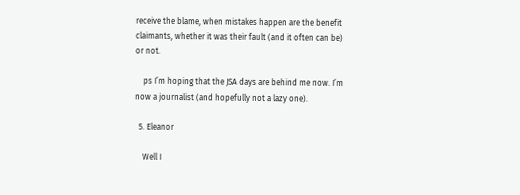receive the blame, when mistakes happen are the benefit claimants, whether it was their fault (and it often can be) or not.

    ps I’m hoping that the JSA days are behind me now. I’m now a journalist (and hopefully not a lazy one).

  5. Eleanor

    Well I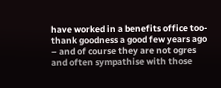have worked in a benefits office too-thank goodness a good few years ago – and of course they are not ogres and often sympathise with those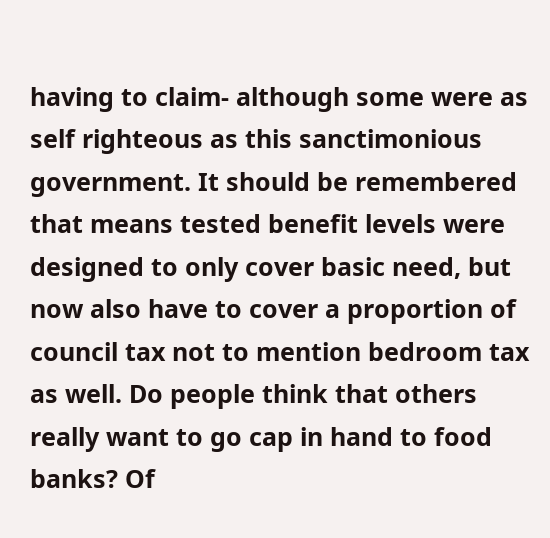having to claim- although some were as self righteous as this sanctimonious government. It should be remembered that means tested benefit levels were designed to only cover basic need, but now also have to cover a proportion of council tax not to mention bedroom tax as well. Do people think that others really want to go cap in hand to food banks? Of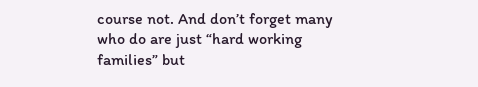course not. And don’t forget many who do are just “hard working families” but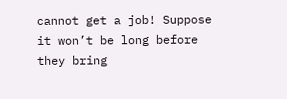cannot get a job! Suppose it won’t be long before they bring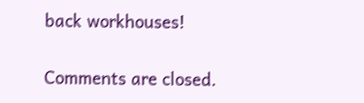back workhouses!

Comments are closed.